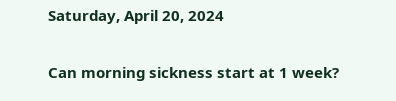Saturday, April 20, 2024

Can morning sickness start at 1 week?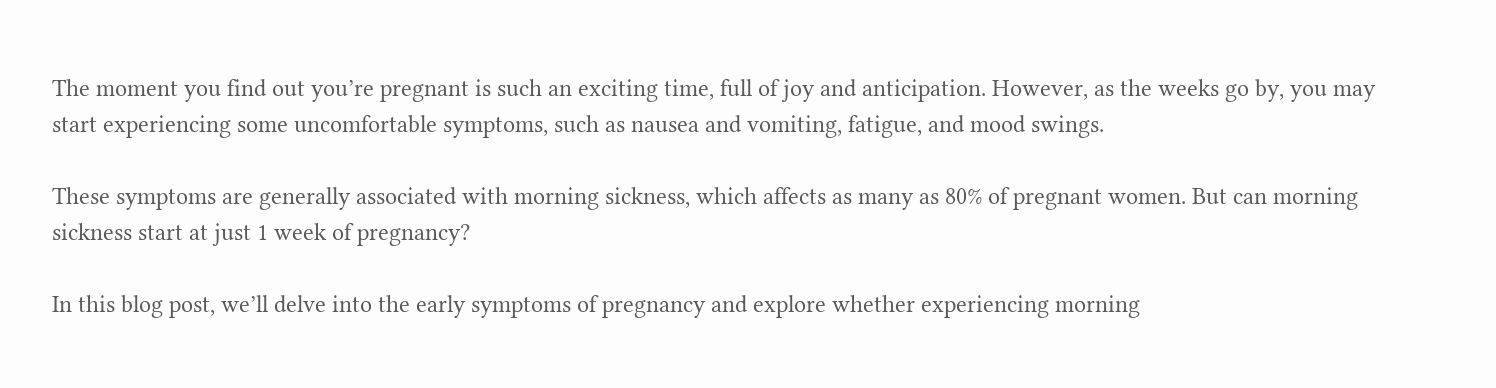The moment you find out you’re pregnant is such an exciting time, full of joy and anticipation. However, as the weeks go by, you may start experiencing some uncomfortable symptoms, such as nausea and vomiting, fatigue, and mood swings.

These symptoms are generally associated with morning sickness, which affects as many as 80% of pregnant women. But can morning sickness start at just 1 week of pregnancy?

In this blog post, we’ll delve into the early symptoms of pregnancy and explore whether experiencing morning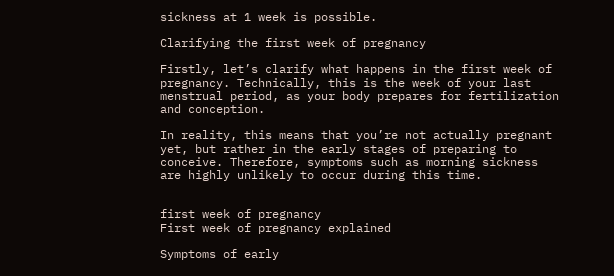sickness at 1 week is possible.

Clarifying the first week of pregnancy

Firstly, let’s clarify what happens in the first week of pregnancy. Technically, this is the week of your last menstrual period, as your body prepares for fertilization and conception.

In reality, this means that you’re not actually pregnant yet, but rather in the early stages of preparing to conceive. Therefore, symptoms such as morning sickness are highly unlikely to occur during this time.


first week of pregnancy
First week of pregnancy explained

Symptoms of early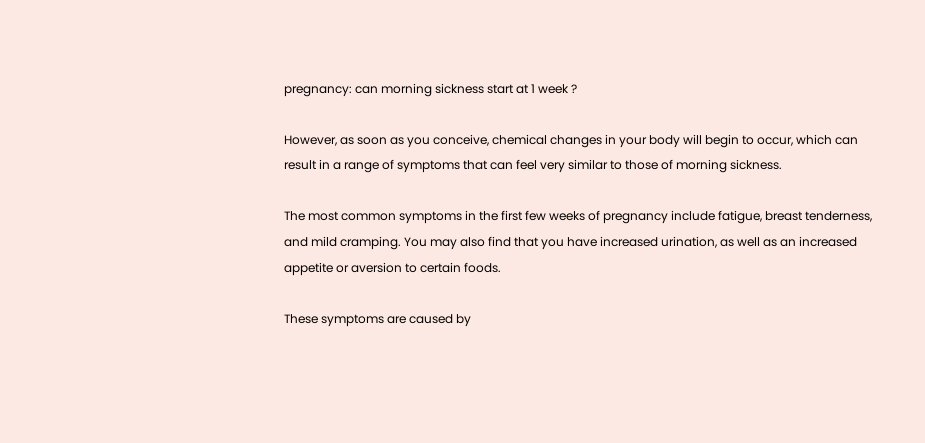pregnancy: can morning sickness start at 1 week ?

However, as soon as you conceive, chemical changes in your body will begin to occur, which can result in a range of symptoms that can feel very similar to those of morning sickness.

The most common symptoms in the first few weeks of pregnancy include fatigue, breast tenderness, and mild cramping. You may also find that you have increased urination, as well as an increased appetite or aversion to certain foods.

These symptoms are caused by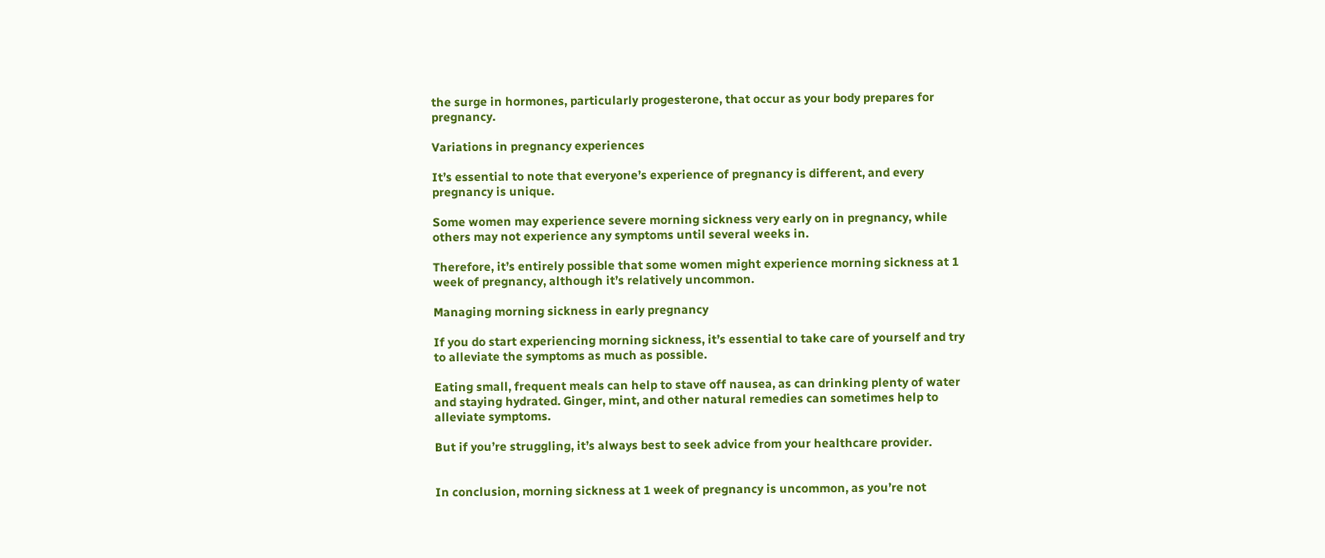the surge in hormones, particularly progesterone, that occur as your body prepares for pregnancy.

Variations in pregnancy experiences

It’s essential to note that everyone’s experience of pregnancy is different, and every pregnancy is unique.

Some women may experience severe morning sickness very early on in pregnancy, while others may not experience any symptoms until several weeks in.

Therefore, it’s entirely possible that some women might experience morning sickness at 1 week of pregnancy, although it’s relatively uncommon.

Managing morning sickness in early pregnancy

If you do start experiencing morning sickness, it’s essential to take care of yourself and try to alleviate the symptoms as much as possible.

Eating small, frequent meals can help to stave off nausea, as can drinking plenty of water and staying hydrated. Ginger, mint, and other natural remedies can sometimes help to alleviate symptoms.

But if you’re struggling, it’s always best to seek advice from your healthcare provider.


In conclusion, morning sickness at 1 week of pregnancy is uncommon, as you’re not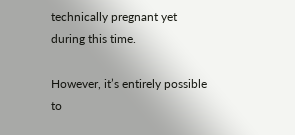technically pregnant yet during this time.

However, it’s entirely possible to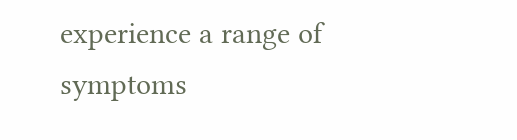experience a range of symptoms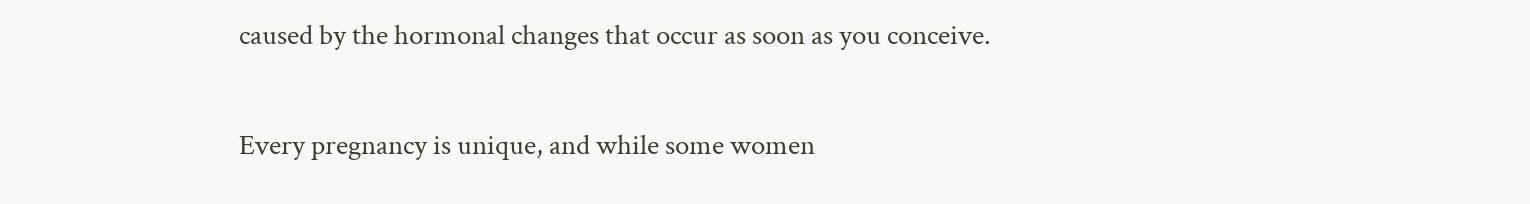caused by the hormonal changes that occur as soon as you conceive.

Every pregnancy is unique, and while some women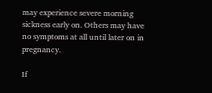may experience severe morning sickness early on. Others may have no symptoms at all until later on in pregnancy.

If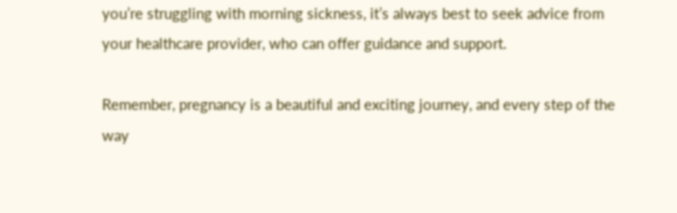you’re struggling with morning sickness, it’s always best to seek advice from your healthcare provider, who can offer guidance and support.

Remember, pregnancy is a beautiful and exciting journey, and every step of the way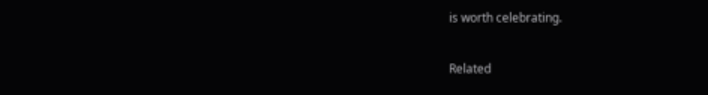is worth celebrating.

Related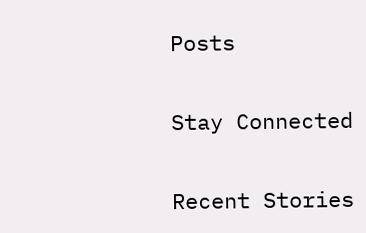Posts


Stay Connected


Recent Stories